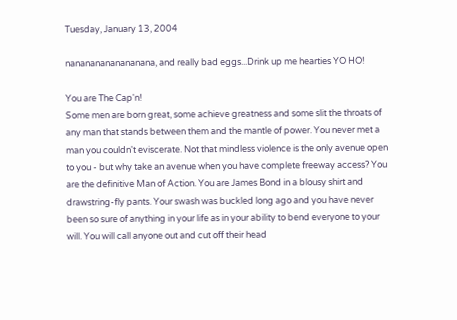Tuesday, January 13, 2004

nanananananananana, and really bad eggs...Drink up me hearties YO HO!

You are The Cap'n!
Some men are born great, some achieve greatness and some slit the throats of any man that stands between them and the mantle of power. You never met a man you couldn't eviscerate. Not that mindless violence is the only avenue open to you - but why take an avenue when you have complete freeway access? You are the definitive Man of Action. You are James Bond in a blousy shirt and drawstring-fly pants. Your swash was buckled long ago and you have never been so sure of anything in your life as in your ability to bend everyone to your will. You will call anyone out and cut off their head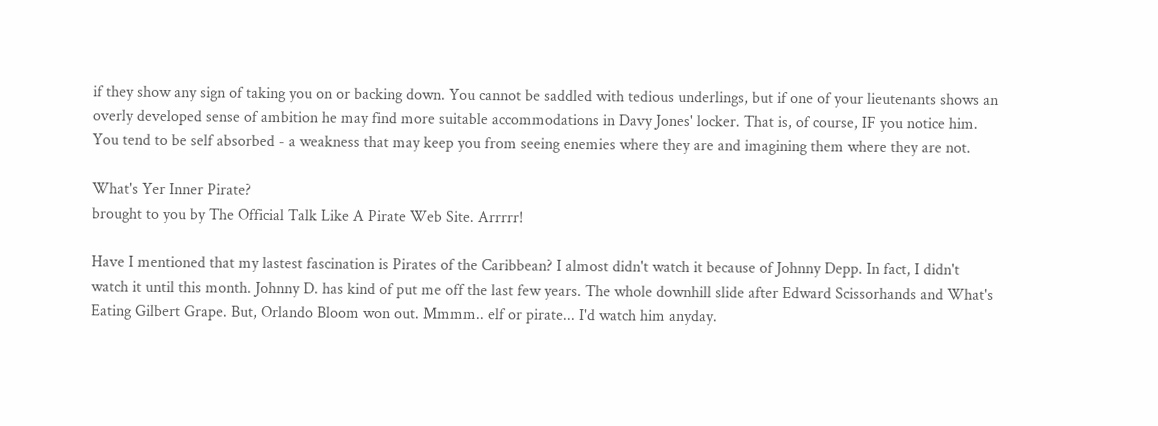if they show any sign of taking you on or backing down. You cannot be saddled with tedious underlings, but if one of your lieutenants shows an overly developed sense of ambition he may find more suitable accommodations in Davy Jones' locker. That is, of course, IF you notice him. You tend to be self absorbed - a weakness that may keep you from seeing enemies where they are and imagining them where they are not.

What's Yer Inner Pirate?
brought to you by The Official Talk Like A Pirate Web Site. Arrrrr!

Have I mentioned that my lastest fascination is Pirates of the Caribbean? I almost didn't watch it because of Johnny Depp. In fact, I didn't watch it until this month. Johnny D. has kind of put me off the last few years. The whole downhill slide after Edward Scissorhands and What's Eating Gilbert Grape. But, Orlando Bloom won out. Mmmm.. elf or pirate... I'd watch him anyday.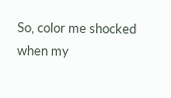So, color me shocked when my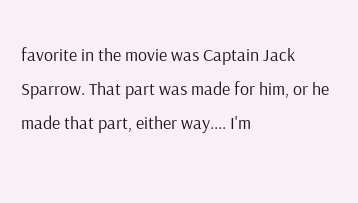favorite in the movie was Captain Jack Sparrow. That part was made for him, or he made that part, either way.... I'm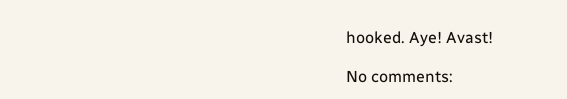hooked. Aye! Avast!

No comments: